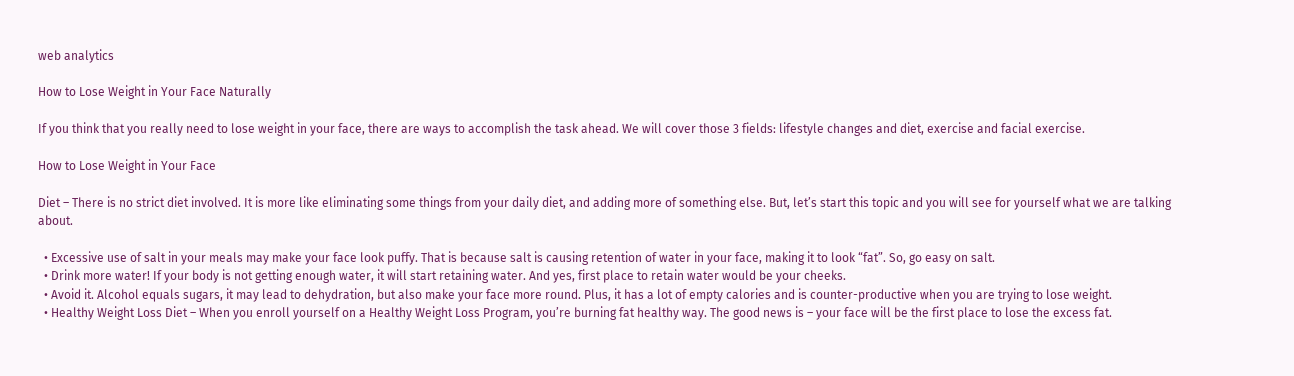web analytics

How to Lose Weight in Your Face Naturally

If you think that you really need to lose weight in your face, there are ways to accomplish the task ahead. We will cover those 3 fields: lifestyle changes and diet, exercise and facial exercise.

How to Lose Weight in Your Face

Diet – There is no strict diet involved. It is more like eliminating some things from your daily diet, and adding more of something else. But, let’s start this topic and you will see for yourself what we are talking about.

  • Excessive use of salt in your meals may make your face look puffy. That is because salt is causing retention of water in your face, making it to look “fat”. So, go easy on salt.
  • Drink more water! If your body is not getting enough water, it will start retaining water. And yes, first place to retain water would be your cheeks.
  • Avoid it. Alcohol equals sugars, it may lead to dehydration, but also make your face more round. Plus, it has a lot of empty calories and is counter-productive when you are trying to lose weight.
  • Healthy Weight Loss Diet – When you enroll yourself on a Healthy Weight Loss Program, you’re burning fat healthy way. The good news is – your face will be the first place to lose the excess fat.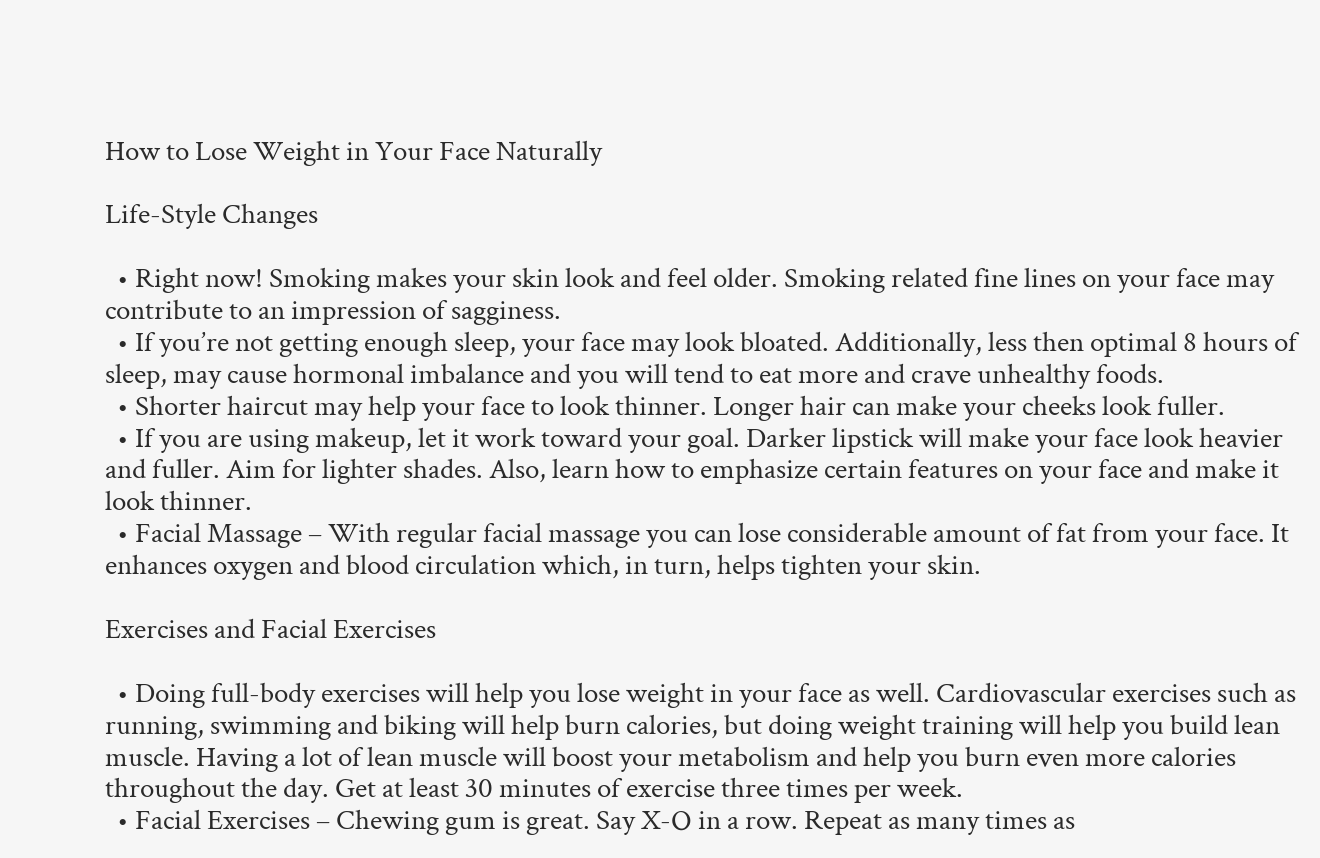How to Lose Weight in Your Face Naturally

Life-Style Changes

  • Right now! Smoking makes your skin look and feel older. Smoking related fine lines on your face may contribute to an impression of sagginess.
  • If you’re not getting enough sleep, your face may look bloated. Additionally, less then optimal 8 hours of sleep, may cause hormonal imbalance and you will tend to eat more and crave unhealthy foods.
  • Shorter haircut may help your face to look thinner. Longer hair can make your cheeks look fuller.
  • If you are using makeup, let it work toward your goal. Darker lipstick will make your face look heavier and fuller. Aim for lighter shades. Also, learn how to emphasize certain features on your face and make it look thinner.
  • Facial Massage – With regular facial massage you can lose considerable amount of fat from your face. It enhances oxygen and blood circulation which, in turn, helps tighten your skin.

Exercises and Facial Exercises

  • Doing full-body exercises will help you lose weight in your face as well. Cardiovascular exercises such as running, swimming and biking will help burn calories, but doing weight training will help you build lean muscle. Having a lot of lean muscle will boost your metabolism and help you burn even more calories throughout the day. Get at least 30 minutes of exercise three times per week.
  • Facial Exercises – Chewing gum is great. Say X-O in a row. Repeat as many times as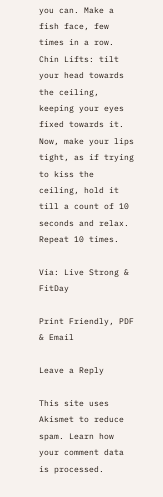you can. Make a fish face, few times in a row. Chin Lifts: tilt your head towards the ceiling, keeping your eyes fixed towards it. Now, make your lips tight, as if trying to kiss the ceiling, hold it till a count of 10 seconds and relax. Repeat 10 times.

Via: Live Strong & FitDay

Print Friendly, PDF & Email

Leave a Reply

This site uses Akismet to reduce spam. Learn how your comment data is processed.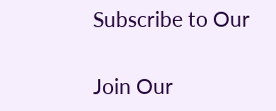Subscribe to Our

Join Our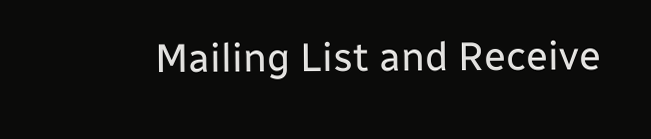Mailing List and Receive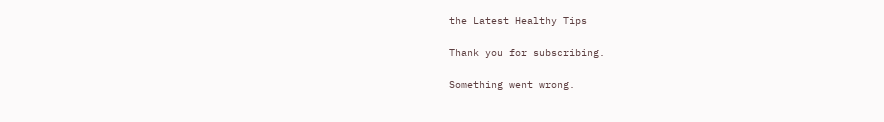the Latest Healthy Tips

Thank you for subscribing.

Something went wrong.